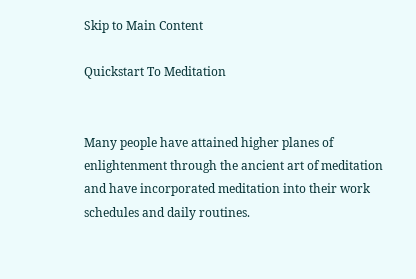Skip to Main Content

Quickstart To Meditation


Many people have attained higher planes of enlightenment through the ancient art of meditation and have incorporated meditation into their work schedules and daily routines.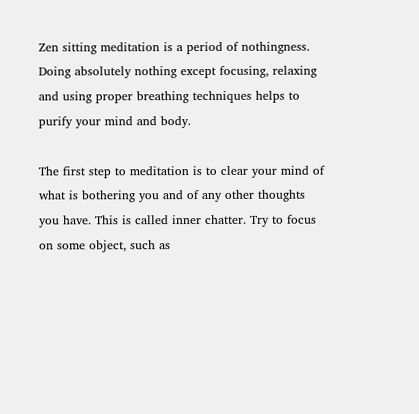Zen sitting meditation is a period of nothingness. Doing absolutely nothing except focusing, relaxing and using proper breathing techniques helps to purify your mind and body.

The first step to meditation is to clear your mind of what is bothering you and of any other thoughts you have. This is called inner chatter. Try to focus on some object, such as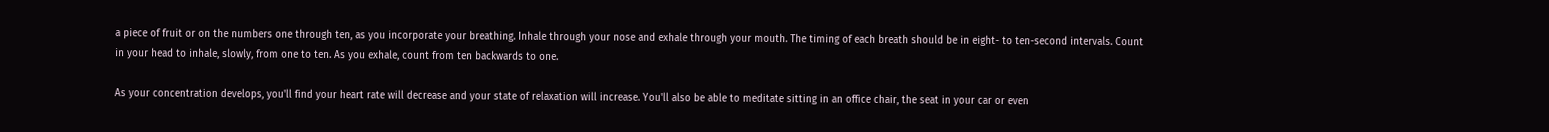a piece of fruit or on the numbers one through ten, as you incorporate your breathing. Inhale through your nose and exhale through your mouth. The timing of each breath should be in eight- to ten-second intervals. Count in your head to inhale, slowly, from one to ten. As you exhale, count from ten backwards to one.

As your concentration develops, you'll find your heart rate will decrease and your state of relaxation will increase. You'll also be able to meditate sitting in an office chair, the seat in your car or even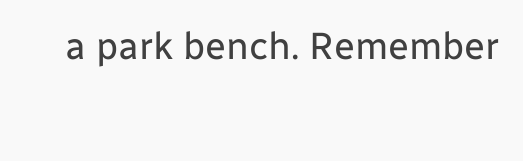a park bench. Remember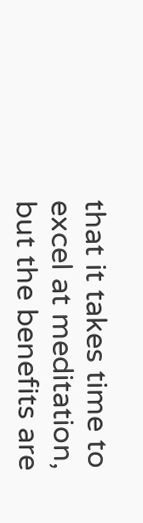that it takes time to excel at meditation, but the benefits are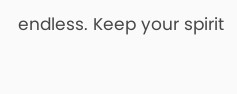endless. Keep your spirit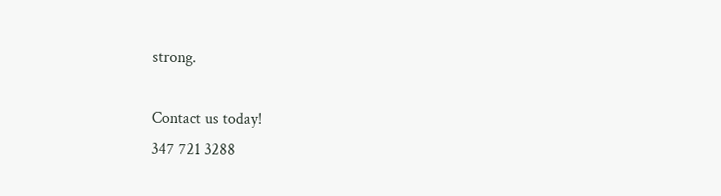strong.

Contact us today!
347 721 3288